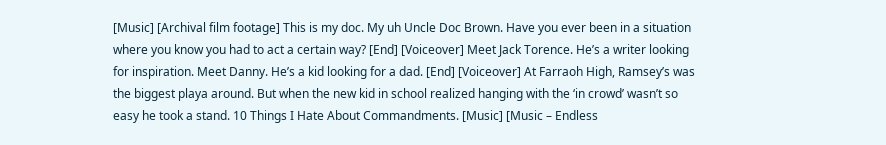[Music] [Archival film footage] This is my doc. My uh Uncle Doc Brown. Have you ever been in a situation where you know you had to act a certain way? [End] [Voiceover] Meet Jack Torence. He’s a writer looking for inspiration. Meet Danny. He’s a kid looking for a dad. [End] [Voiceover] At Farraoh High, Ramsey’s was the biggest playa around. But when the new kid in school realized hanging with the ‘in crowd’ wasn’t so easy he took a stand. 10 Things I Hate About Commandments. [Music] [Music – Endless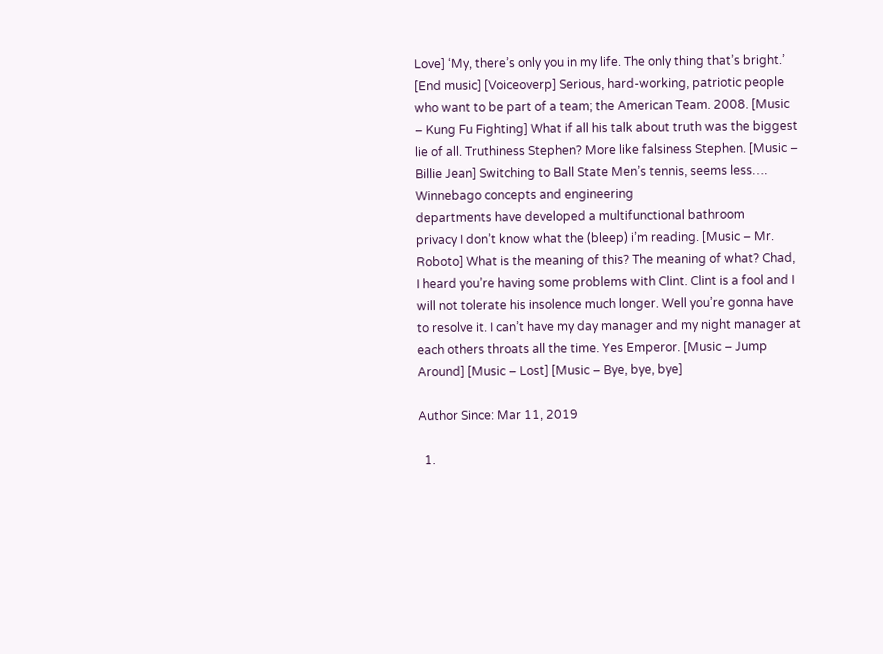Love] ‘My, there’s only you in my life. The only thing that’s bright.’ [End music] [Voiceoverp] Serious, hard-working, patriotic people who want to be part of a team; the American Team. 2008. [Music – Kung Fu Fighting] What if all his talk about truth was the biggest lie of all. Truthiness Stephen? More like falsiness Stephen. [Music – Billie Jean] Switching to Ball State Men’s tennis, seems less…. Winnebago concepts and engineering
departments have developed a multifunctional bathroom
privacy I don’t know what the (bleep) i’m reading. [Music – Mr. Roboto] What is the meaning of this? The meaning of what? Chad, I heard you’re having some problems with Clint. Clint is a fool and I will not tolerate his insolence much longer. Well you’re gonna have to resolve it. I can’t have my day manager and my night manager at each others throats all the time. Yes Emperor. [Music – Jump Around] [Music – Lost] [Music – Bye, bye, bye]

Author Since: Mar 11, 2019

  1.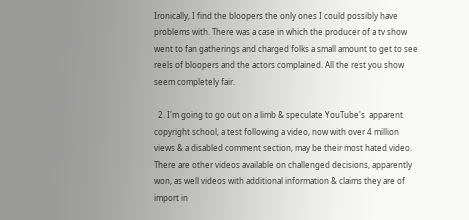Ironically, I find the bloopers the only ones I could possibly have problems with. There was a case in which the producer of a tv show went to fan gatherings and charged folks a small amount to get to see reels of bloopers and the actors complained. All the rest you show seem completely fair.

  2. I'm going to go out on a limb & speculate YouTube's  apparent copyright school, a test following a video, now with over 4 million views & a disabled comment section, may be their most hated video. There are other videos available on challenged decisions, apparently won, as well videos with additional information & claims they are of import in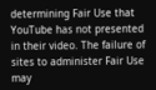determining Fair Use that YouTube has not presented in their video. The failure of sites to administer Fair Use may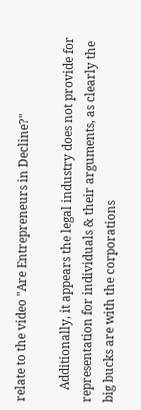relate to the video "Are Entrepreneurs in Decline?"

    Additionally, it appears the legal industry does not provide for representation for individuals & their arguments, as clearly the big bucks are with the corporations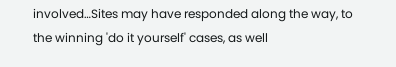involved…Sites may have responded along the way, to the winning 'do it yourself' cases, as well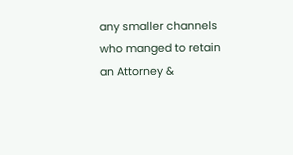any smaller channels who manged to retain an Attorney &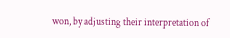won, by adjusting their interpretation of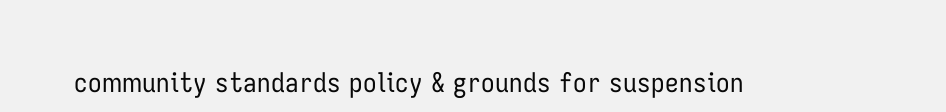community standards policy & grounds for suspension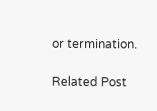or termination.

Related Post